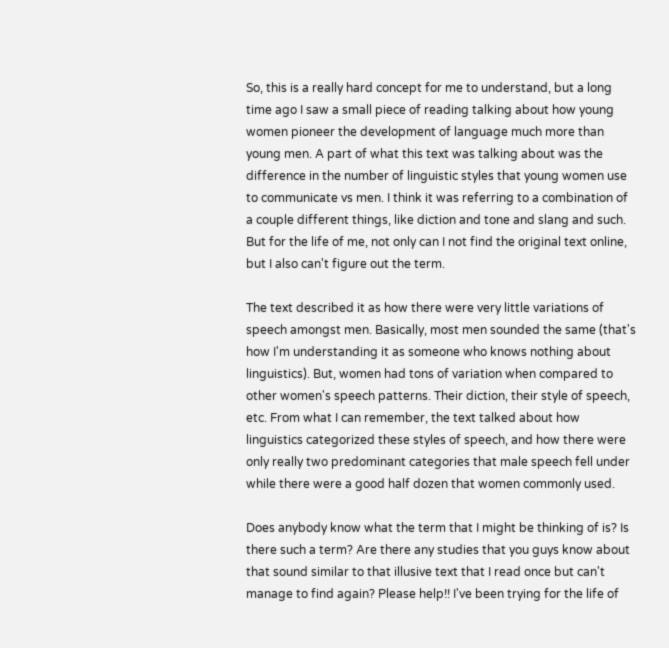So, this is a really hard concept for me to understand, but a long time ago I saw a small piece of reading talking about how young women pioneer the development of language much more than young men. A part of what this text was talking about was the difference in the number of linguistic styles that young women use to communicate vs men. I think it was referring to a combination of a couple different things, like diction and tone and slang and such. But for the life of me, not only can I not find the original text online, but I also can't figure out the term.

The text described it as how there were very little variations of speech amongst men. Basically, most men sounded the same (that's how I'm understanding it as someone who knows nothing about linguistics). But, women had tons of variation when compared to other women's speech patterns. Their diction, their style of speech, etc. From what I can remember, the text talked about how linguistics categorized these styles of speech, and how there were only really two predominant categories that male speech fell under while there were a good half dozen that women commonly used.

Does anybody know what the term that I might be thinking of is? Is there such a term? Are there any studies that you guys know about that sound similar to that illusive text that I read once but can't manage to find again? Please help!! I've been trying for the life of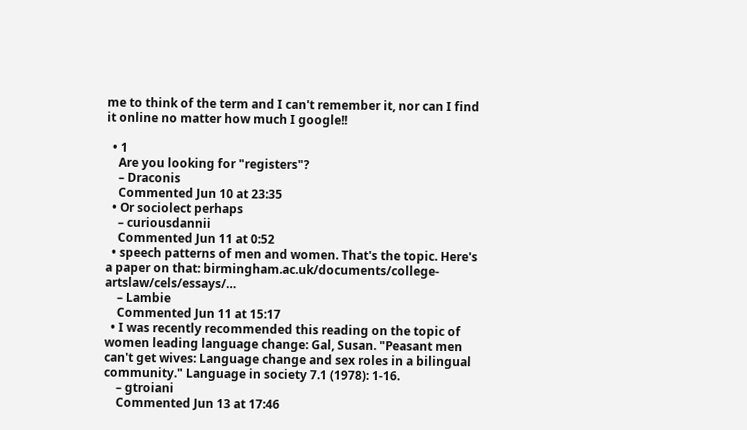me to think of the term and I can't remember it, nor can I find it online no matter how much I google!!

  • 1
    Are you looking for "registers"?
    – Draconis
    Commented Jun 10 at 23:35
  • Or sociolect perhaps
    – curiousdannii
    Commented Jun 11 at 0:52
  • speech patterns of men and women. That's the topic. Here's a paper on that: birmingham.ac.uk/documents/college-artslaw/cels/essays/…
    – Lambie
    Commented Jun 11 at 15:17
  • I was recently recommended this reading on the topic of women leading language change: Gal, Susan. "Peasant men can't get wives: Language change and sex roles in a bilingual community." Language in society 7.1 (1978): 1-16.
    – gtroiani
    Commented Jun 13 at 17:46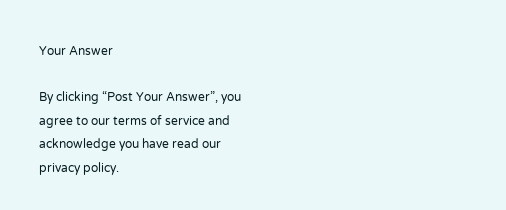Your Answer

By clicking “Post Your Answer”, you agree to our terms of service and acknowledge you have read our privacy policy.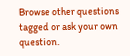Browse other questions tagged or ask your own question.